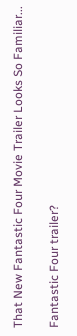That New Fantastic Four Movie Trailer Looks So Familiar...

Fantastic Four trailer?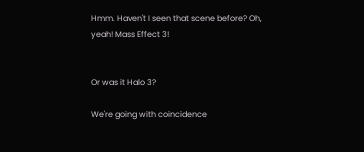Hmm. Haven't I seen that scene before? Oh, yeah! Mass Effect 3!


Or was it Halo 3?

We're going with coincidence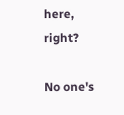here, right?

No one's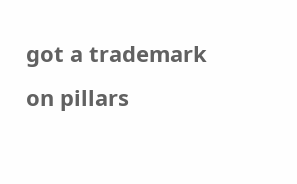got a trademark on pillars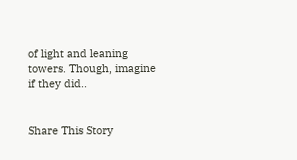of light and leaning towers. Though, imagine if they did..


Share This Story